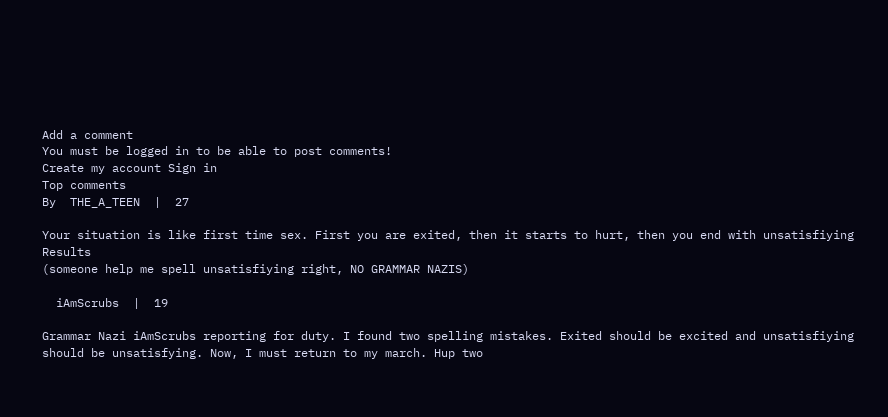Add a comment
You must be logged in to be able to post comments!
Create my account Sign in
Top comments
By  THE_A_TEEN  |  27

Your situation is like first time sex. First you are exited, then it starts to hurt, then you end with unsatisfiying Results
(someone help me spell unsatisfiying right, NO GRAMMAR NAZIS)

  iAmScrubs  |  19

Grammar Nazi iAmScrubs reporting for duty. I found two spelling mistakes. Exited should be excited and unsatisfiying should be unsatisfying. Now, I must return to my march. Hup two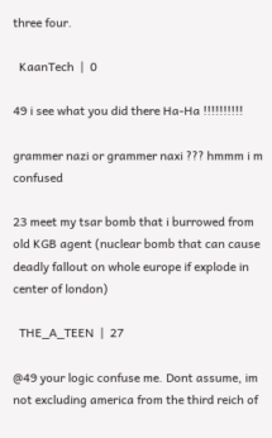three four.

  KaanTech  |  0

49 i see what you did there Ha-Ha !!!!!!!!!!

grammer nazi or grammer naxi ??? hmmm i m confused

23 meet my tsar bomb that i burrowed from old KGB agent (nuclear bomb that can cause deadly fallout on whole europe if explode in center of london)

  THE_A_TEEN  |  27

@49 your logic confuse me. Dont assume, im not excluding america from the third reich of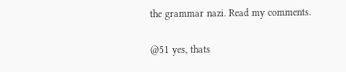the grammar nazi. Read my comments.

@51 yes, thats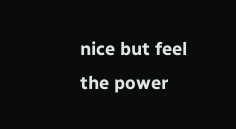nice but feel the power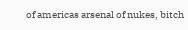of americas arsenal of nukes, bitch